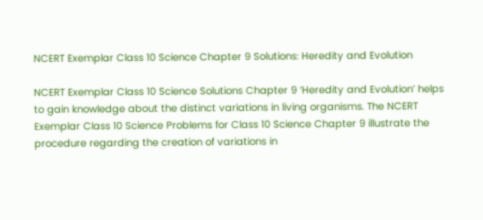NCERT Exemplar Class 10 Science Chapter 9 Solutions: Heredity and Evolution

NCERT Exemplar Class 10 Science Solutions Chapter 9 ‘Heredity and Evolution’ helps to gain knowledge about the distinct variations in living organisms. The NCERT Exemplar Class 10 Science Problems for Class 10 Science Chapter 9 illustrate the procedure regarding the creation of variations in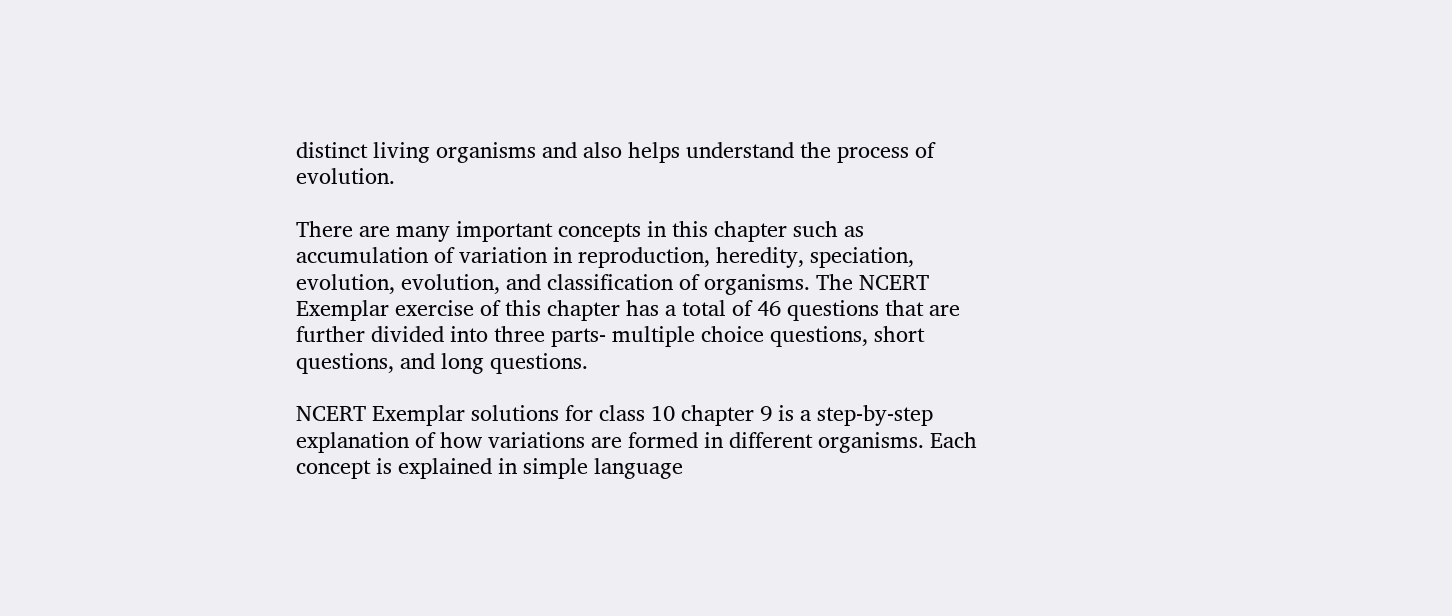distinct living organisms and also helps understand the process of evolution.

There are many important concepts in this chapter such as accumulation of variation in reproduction, heredity, speciation, evolution, evolution, and classification of organisms. The NCERT Exemplar exercise of this chapter has a total of 46 questions that are further divided into three parts- multiple choice questions, short questions, and long questions.

NCERT Exemplar solutions for class 10 chapter 9 is a step-by-step explanation of how variations are formed in different organisms. Each concept is explained in simple language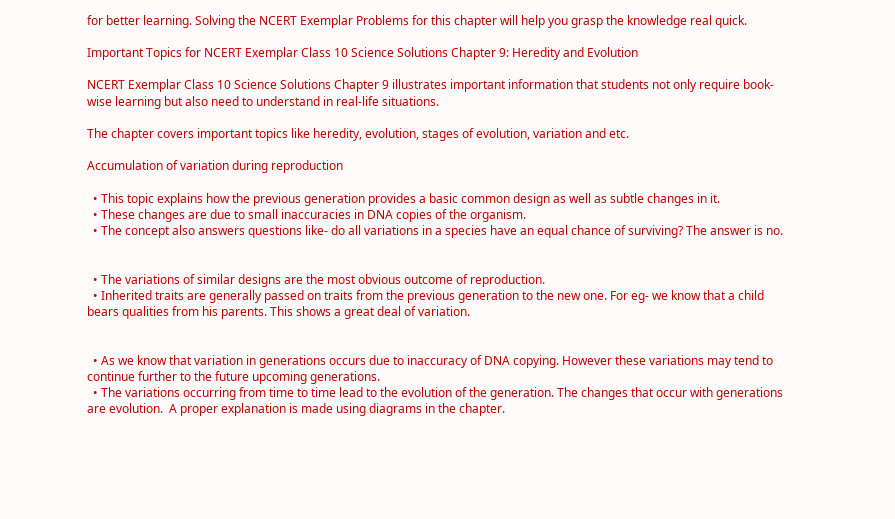for better learning. Solving the NCERT Exemplar Problems for this chapter will help you grasp the knowledge real quick.

Important Topics for NCERT Exemplar Class 10 Science Solutions Chapter 9: Heredity and Evolution

NCERT Exemplar Class 10 Science Solutions Chapter 9 illustrates important information that students not only require book-wise learning but also need to understand in real-life situations.

The chapter covers important topics like heredity, evolution, stages of evolution, variation and etc.

Accumulation of variation during reproduction

  • This topic explains how the previous generation provides a basic common design as well as subtle changes in it.
  • These changes are due to small inaccuracies in DNA copies of the organism.
  • The concept also answers questions like- do all variations in a species have an equal chance of surviving? The answer is no.


  • The variations of similar designs are the most obvious outcome of reproduction.
  • Inherited traits are generally passed on traits from the previous generation to the new one. For eg- we know that a child bears qualities from his parents. This shows a great deal of variation.


  • As we know that variation in generations occurs due to inaccuracy of DNA copying. However these variations may tend to continue further to the future upcoming generations.
  • The variations occurring from time to time lead to the evolution of the generation. The changes that occur with generations are evolution.  A proper explanation is made using diagrams in the chapter.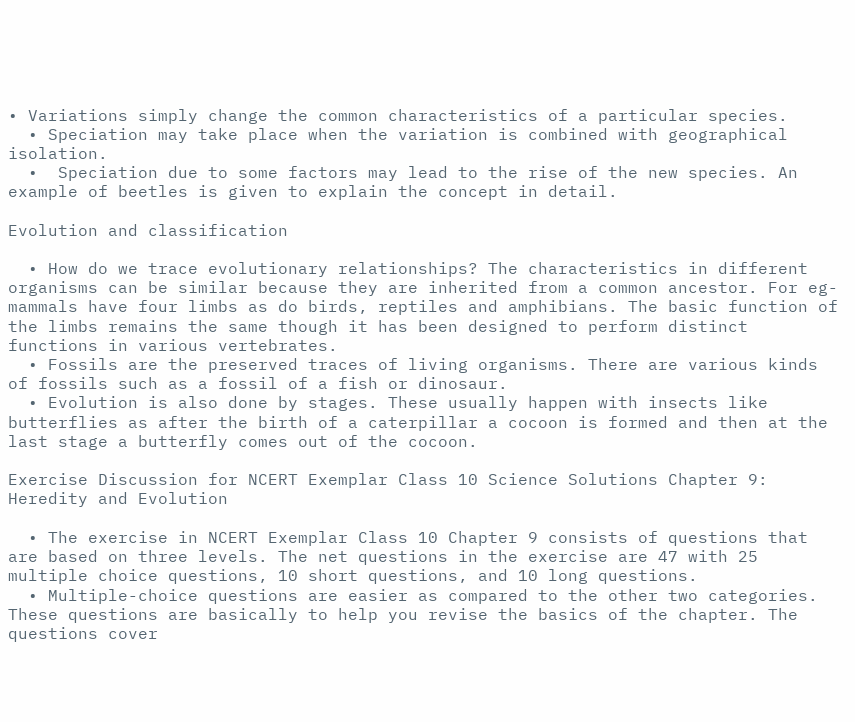• Variations simply change the common characteristics of a particular species.
  • Speciation may take place when the variation is combined with geographical isolation.
  •  Speciation due to some factors may lead to the rise of the new species. An example of beetles is given to explain the concept in detail.

Evolution and classification

  • How do we trace evolutionary relationships? The characteristics in different organisms can be similar because they are inherited from a common ancestor. For eg- mammals have four limbs as do birds, reptiles and amphibians. The basic function of the limbs remains the same though it has been designed to perform distinct functions in various vertebrates.
  • Fossils are the preserved traces of living organisms. There are various kinds of fossils such as a fossil of a fish or dinosaur.
  • Evolution is also done by stages. These usually happen with insects like butterflies as after the birth of a caterpillar a cocoon is formed and then at the last stage a butterfly comes out of the cocoon.

Exercise Discussion for NCERT Exemplar Class 10 Science Solutions Chapter 9: Heredity and Evolution

  • The exercise in NCERT Exemplar Class 10 Chapter 9 consists of questions that are based on three levels. The net questions in the exercise are 47 with 25 multiple choice questions, 10 short questions, and 10 long questions.
  • Multiple-choice questions are easier as compared to the other two categories. These questions are basically to help you revise the basics of the chapter. The questions cover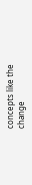concepts like the change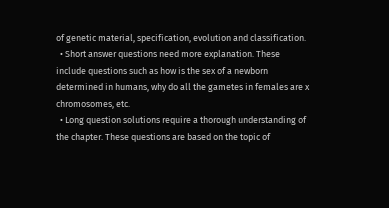of genetic material, specification, evolution and classification.
  • Short answer questions need more explanation. These include questions such as how is the sex of a newborn determined in humans, why do all the gametes in females are x chromosomes, etc.
  • Long question solutions require a thorough understanding of the chapter. These questions are based on the topic of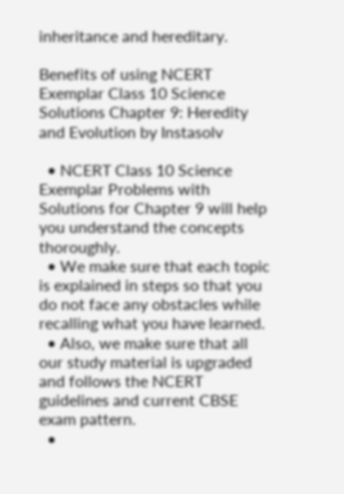inheritance and hereditary.

Benefits of using NCERT Exemplar Class 10 Science Solutions Chapter 9: Heredity and Evolution by Instasolv

  • NCERT Class 10 Science Exemplar Problems with Solutions for Chapter 9 will help you understand the concepts thoroughly.
  • We make sure that each topic is explained in steps so that you do not face any obstacles while recalling what you have learned.
  • Also, we make sure that all our study material is upgraded and follows the NCERT guidelines and current CBSE exam pattern.
  •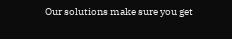Our solutions make sure you get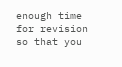enough time for revision so that you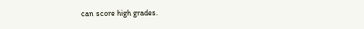can score high grades.